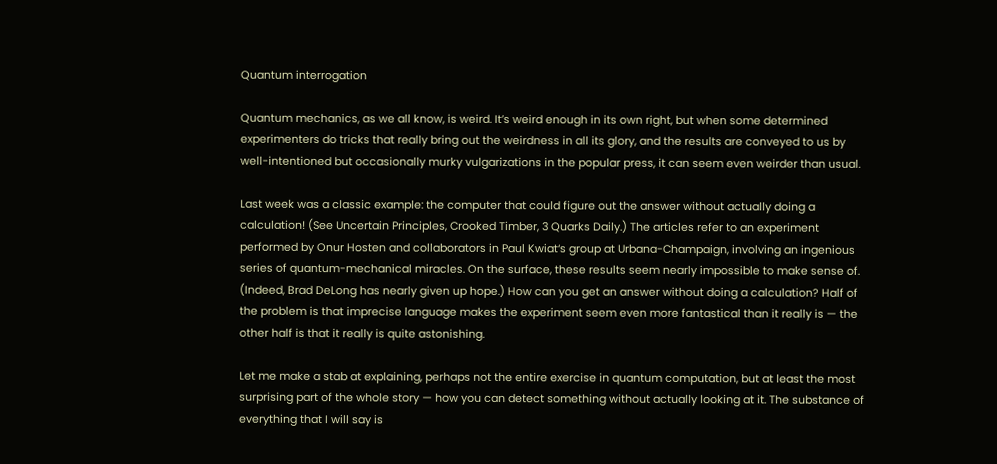Quantum interrogation

Quantum mechanics, as we all know, is weird. It’s weird enough in its own right, but when some determined experimenters do tricks that really bring out the weirdness in all its glory, and the results are conveyed to us by well-intentioned but occasionally murky vulgarizations in the popular press, it can seem even weirder than usual.

Last week was a classic example: the computer that could figure out the answer without actually doing a calculation! (See Uncertain Principles, Crooked Timber, 3 Quarks Daily.) The articles refer to an experiment performed by Onur Hosten and collaborators in Paul Kwiat‘s group at Urbana-Champaign, involving an ingenious series of quantum-mechanical miracles. On the surface, these results seem nearly impossible to make sense of. (Indeed, Brad DeLong has nearly given up hope.) How can you get an answer without doing a calculation? Half of the problem is that imprecise language makes the experiment seem even more fantastical than it really is — the other half is that it really is quite astonishing.

Let me make a stab at explaining, perhaps not the entire exercise in quantum computation, but at least the most surprising part of the whole story — how you can detect something without actually looking at it. The substance of everything that I will say is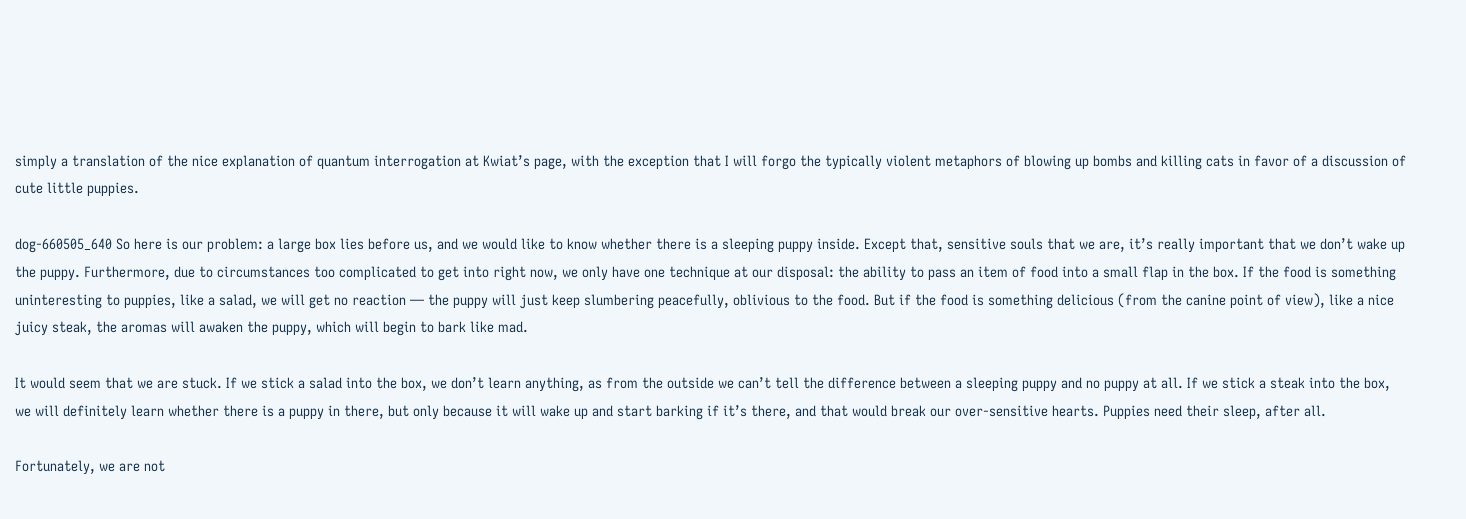simply a translation of the nice explanation of quantum interrogation at Kwiat’s page, with the exception that I will forgo the typically violent metaphors of blowing up bombs and killing cats in favor of a discussion of cute little puppies.

dog-660505_640 So here is our problem: a large box lies before us, and we would like to know whether there is a sleeping puppy inside. Except that, sensitive souls that we are, it’s really important that we don’t wake up the puppy. Furthermore, due to circumstances too complicated to get into right now, we only have one technique at our disposal: the ability to pass an item of food into a small flap in the box. If the food is something uninteresting to puppies, like a salad, we will get no reaction — the puppy will just keep slumbering peacefully, oblivious to the food. But if the food is something delicious (from the canine point of view), like a nice juicy steak, the aromas will awaken the puppy, which will begin to bark like mad.

It would seem that we are stuck. If we stick a salad into the box, we don’t learn anything, as from the outside we can’t tell the difference between a sleeping puppy and no puppy at all. If we stick a steak into the box, we will definitely learn whether there is a puppy in there, but only because it will wake up and start barking if it’s there, and that would break our over-sensitive hearts. Puppies need their sleep, after all.

Fortunately, we are not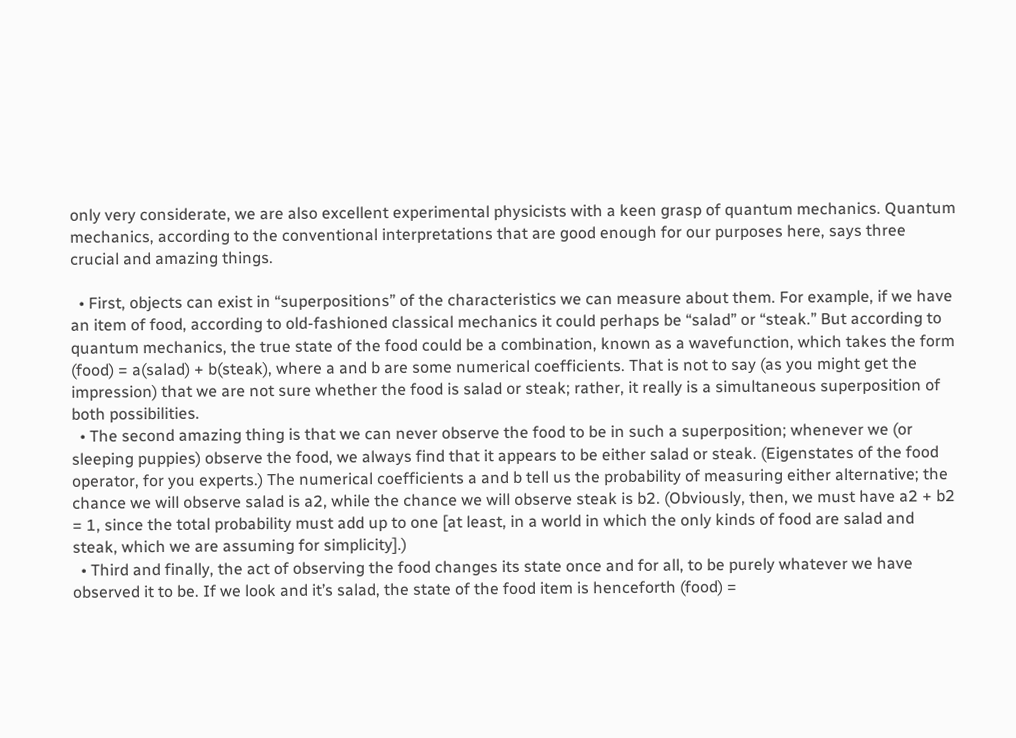only very considerate, we are also excellent experimental physicists with a keen grasp of quantum mechanics. Quantum mechanics, according to the conventional interpretations that are good enough for our purposes here, says three crucial and amazing things.

  • First, objects can exist in “superpositions” of the characteristics we can measure about them. For example, if we have an item of food, according to old-fashioned classical mechanics it could perhaps be “salad” or “steak.” But according to quantum mechanics, the true state of the food could be a combination, known as a wavefunction, which takes the form (food) = a(salad) + b(steak), where a and b are some numerical coefficients. That is not to say (as you might get the impression) that we are not sure whether the food is salad or steak; rather, it really is a simultaneous superposition of both possibilities.
  • The second amazing thing is that we can never observe the food to be in such a superposition; whenever we (or sleeping puppies) observe the food, we always find that it appears to be either salad or steak. (Eigenstates of the food operator, for you experts.) The numerical coefficients a and b tell us the probability of measuring either alternative; the chance we will observe salad is a2, while the chance we will observe steak is b2. (Obviously, then, we must have a2 + b2 = 1, since the total probability must add up to one [at least, in a world in which the only kinds of food are salad and steak, which we are assuming for simplicity].)
  • Third and finally, the act of observing the food changes its state once and for all, to be purely whatever we have observed it to be. If we look and it’s salad, the state of the food item is henceforth (food) =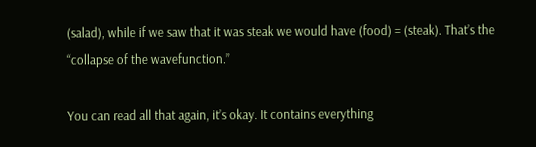(salad), while if we saw that it was steak we would have (food) = (steak). That’s the “collapse of the wavefunction.”

You can read all that again, it’s okay. It contains everything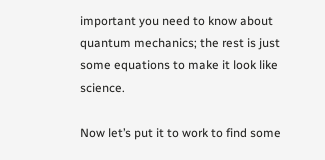important you need to know about quantum mechanics; the rest is just some equations to make it look like science.

Now let’s put it to work to find some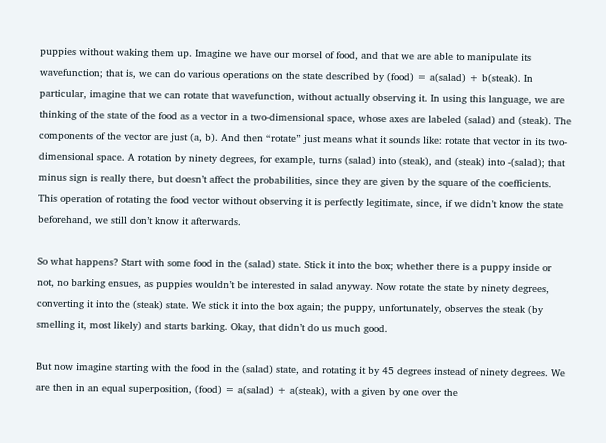puppies without waking them up. Imagine we have our morsel of food, and that we are able to manipulate its wavefunction; that is, we can do various operations on the state described by (food) = a(salad) + b(steak). In particular, imagine that we can rotate that wavefunction, without actually observing it. In using this language, we are thinking of the state of the food as a vector in a two-dimensional space, whose axes are labeled (salad) and (steak). The components of the vector are just (a, b). And then “rotate” just means what it sounds like: rotate that vector in its two-dimensional space. A rotation by ninety degrees, for example, turns (salad) into (steak), and (steak) into -(salad); that minus sign is really there, but doesn’t affect the probabilities, since they are given by the square of the coefficients. This operation of rotating the food vector without observing it is perfectly legitimate, since, if we didn’t know the state beforehand, we still don’t know it afterwards.

So what happens? Start with some food in the (salad) state. Stick it into the box; whether there is a puppy inside or not, no barking ensues, as puppies wouldn’t be interested in salad anyway. Now rotate the state by ninety degrees, converting it into the (steak) state. We stick it into the box again; the puppy, unfortunately, observes the steak (by smelling it, most likely) and starts barking. Okay, that didn’t do us much good.

But now imagine starting with the food in the (salad) state, and rotating it by 45 degrees instead of ninety degrees. We are then in an equal superposition, (food) = a(salad) + a(steak), with a given by one over the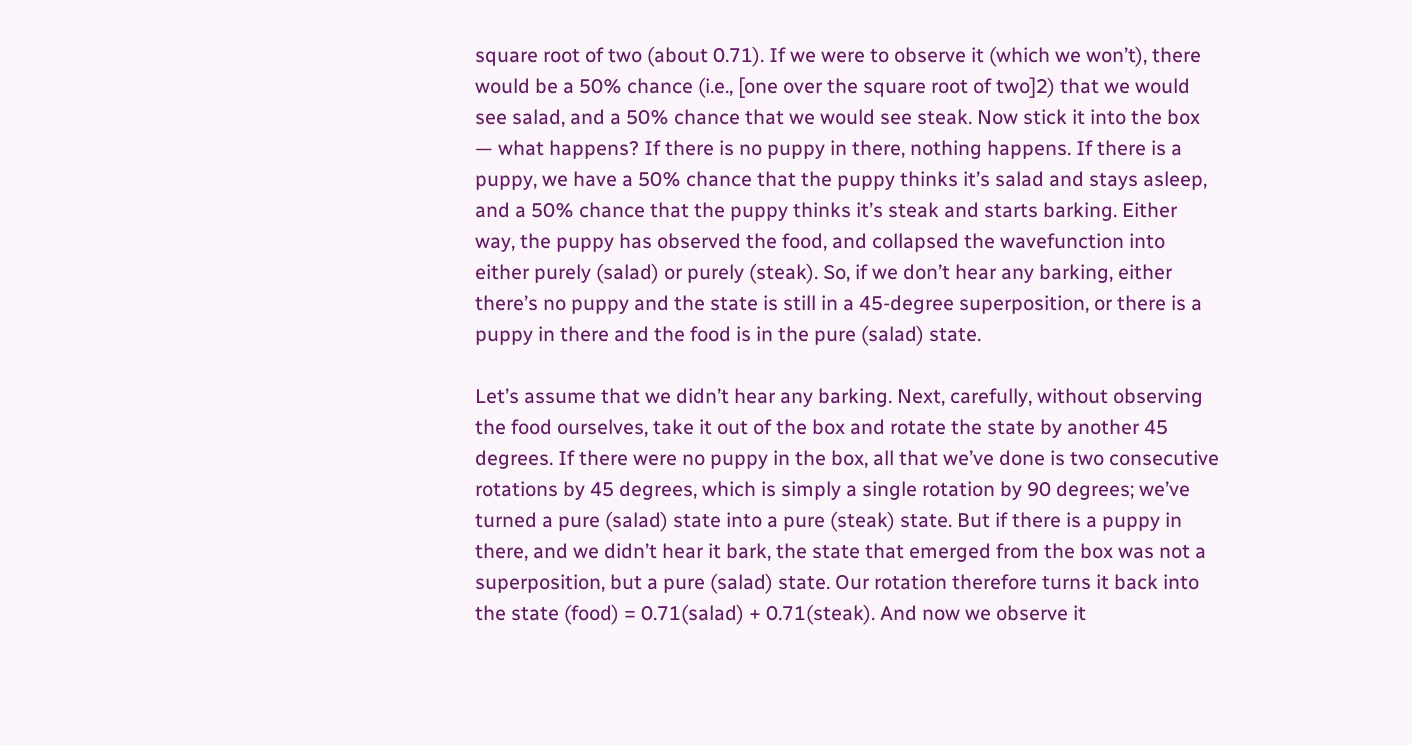square root of two (about 0.71). If we were to observe it (which we won’t), there would be a 50% chance (i.e., [one over the square root of two]2) that we would see salad, and a 50% chance that we would see steak. Now stick it into the box — what happens? If there is no puppy in there, nothing happens. If there is a puppy, we have a 50% chance that the puppy thinks it’s salad and stays asleep, and a 50% chance that the puppy thinks it’s steak and starts barking. Either way, the puppy has observed the food, and collapsed the wavefunction into either purely (salad) or purely (steak). So, if we don’t hear any barking, either there’s no puppy and the state is still in a 45-degree superposition, or there is a puppy in there and the food is in the pure (salad) state.

Let’s assume that we didn’t hear any barking. Next, carefully, without observing the food ourselves, take it out of the box and rotate the state by another 45 degrees. If there were no puppy in the box, all that we’ve done is two consecutive rotations by 45 degrees, which is simply a single rotation by 90 degrees; we’ve turned a pure (salad) state into a pure (steak) state. But if there is a puppy in there, and we didn’t hear it bark, the state that emerged from the box was not a superposition, but a pure (salad) state. Our rotation therefore turns it back into the state (food) = 0.71(salad) + 0.71(steak). And now we observe it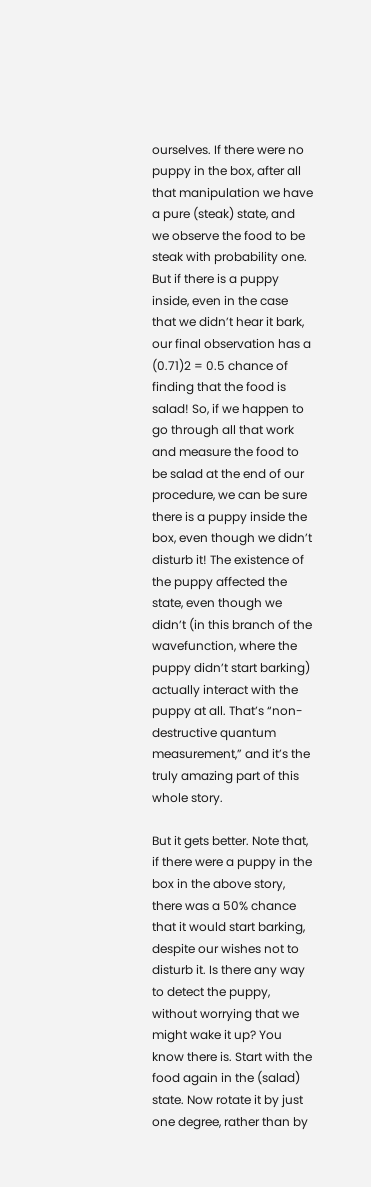ourselves. If there were no puppy in the box, after all that manipulation we have a pure (steak) state, and we observe the food to be steak with probability one. But if there is a puppy inside, even in the case that we didn’t hear it bark, our final observation has a (0.71)2 = 0.5 chance of finding that the food is salad! So, if we happen to go through all that work and measure the food to be salad at the end of our procedure, we can be sure there is a puppy inside the box, even though we didn’t disturb it! The existence of the puppy affected the state, even though we didn’t (in this branch of the wavefunction, where the puppy didn’t start barking) actually interact with the puppy at all. That’s “non-destructive quantum measurement,” and it’s the truly amazing part of this whole story.

But it gets better. Note that, if there were a puppy in the box in the above story, there was a 50% chance that it would start barking, despite our wishes not to disturb it. Is there any way to detect the puppy, without worrying that we might wake it up? You know there is. Start with the food again in the (salad) state. Now rotate it by just one degree, rather than by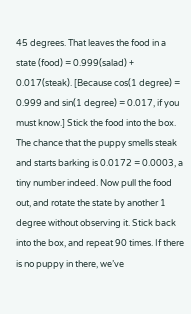45 degrees. That leaves the food in a state (food) = 0.999(salad) + 0.017(steak). [Because cos(1 degree) = 0.999 and sin(1 degree) = 0.017, if you must know.] Stick the food into the box. The chance that the puppy smells steak and starts barking is 0.0172 = 0.0003, a tiny number indeed. Now pull the food out, and rotate the state by another 1 degree without observing it. Stick back into the box, and repeat 90 times. If there is no puppy in there, we’ve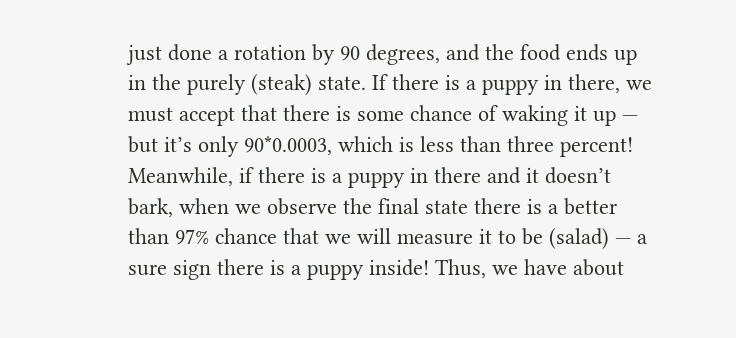just done a rotation by 90 degrees, and the food ends up in the purely (steak) state. If there is a puppy in there, we must accept that there is some chance of waking it up — but it’s only 90*0.0003, which is less than three percent! Meanwhile, if there is a puppy in there and it doesn’t bark, when we observe the final state there is a better than 97% chance that we will measure it to be (salad) — a sure sign there is a puppy inside! Thus, we have about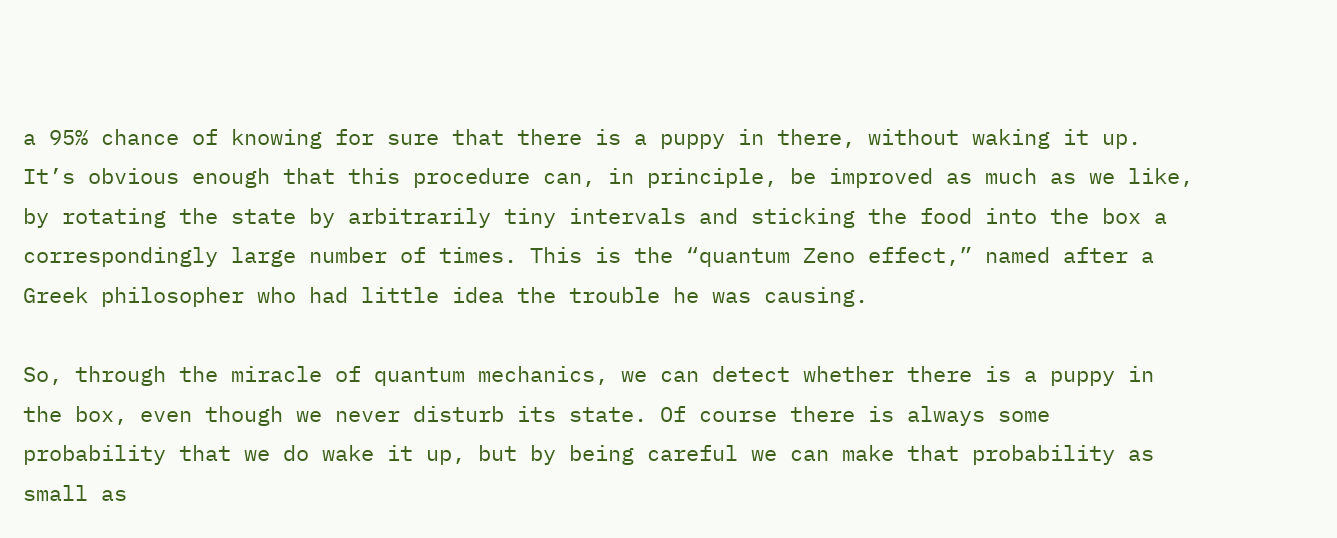a 95% chance of knowing for sure that there is a puppy in there, without waking it up. It’s obvious enough that this procedure can, in principle, be improved as much as we like, by rotating the state by arbitrarily tiny intervals and sticking the food into the box a correspondingly large number of times. This is the “quantum Zeno effect,” named after a Greek philosopher who had little idea the trouble he was causing.

So, through the miracle of quantum mechanics, we can detect whether there is a puppy in the box, even though we never disturb its state. Of course there is always some probability that we do wake it up, but by being careful we can make that probability as small as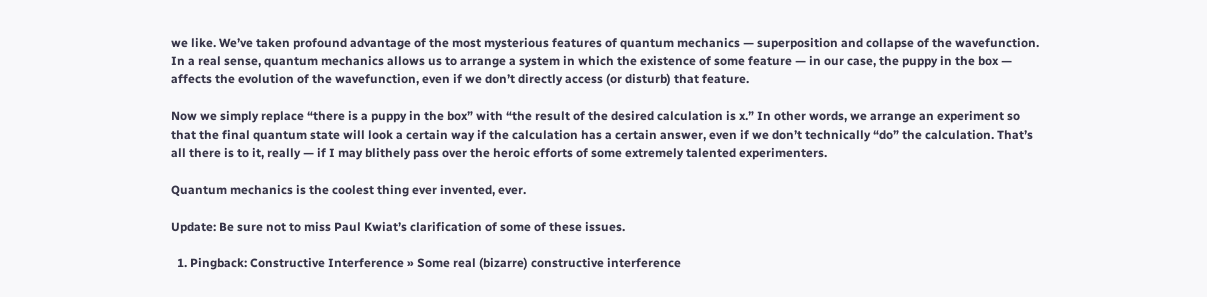we like. We’ve taken profound advantage of the most mysterious features of quantum mechanics — superposition and collapse of the wavefunction. In a real sense, quantum mechanics allows us to arrange a system in which the existence of some feature — in our case, the puppy in the box — affects the evolution of the wavefunction, even if we don’t directly access (or disturb) that feature.

Now we simply replace “there is a puppy in the box” with “the result of the desired calculation is x.” In other words, we arrange an experiment so that the final quantum state will look a certain way if the calculation has a certain answer, even if we don’t technically “do” the calculation. That’s all there is to it, really — if I may blithely pass over the heroic efforts of some extremely talented experimenters.

Quantum mechanics is the coolest thing ever invented, ever.

Update: Be sure not to miss Paul Kwiat’s clarification of some of these issues.

  1. Pingback: Constructive Interference » Some real (bizarre) constructive interference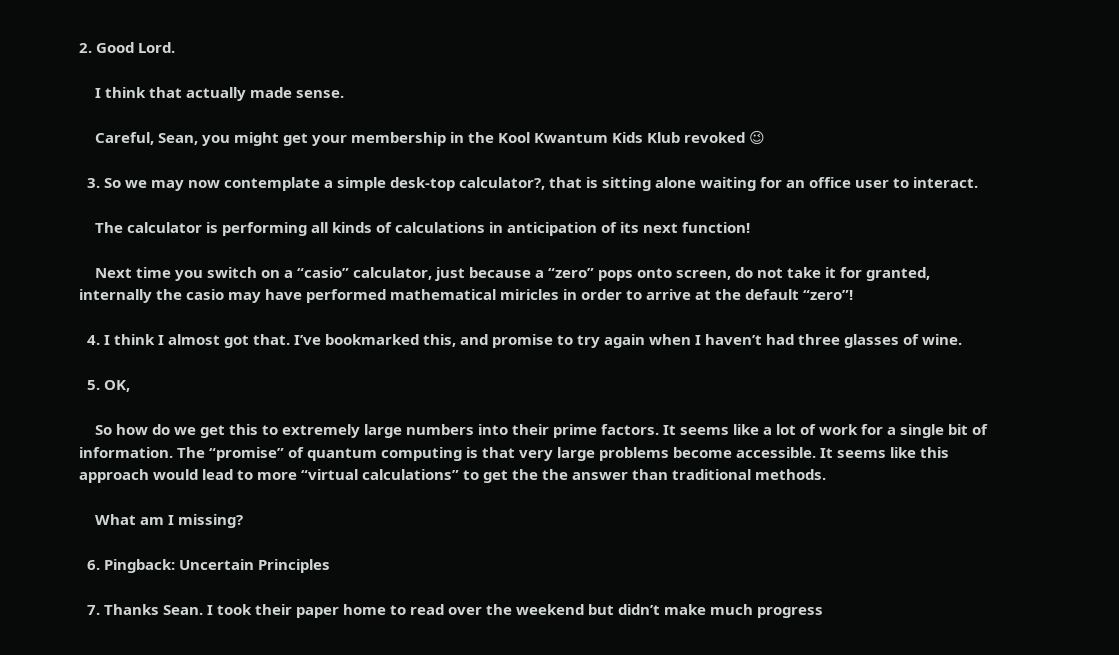2. Good Lord.

    I think that actually made sense.

    Careful, Sean, you might get your membership in the Kool Kwantum Kids Klub revoked 😉

  3. So we may now contemplate a simple desk-top calculator?, that is sitting alone waiting for an office user to interact.

    The calculator is performing all kinds of calculations in anticipation of its next function!

    Next time you switch on a “casio” calculator, just because a “zero” pops onto screen, do not take it for granted, internally the casio may have performed mathematical miricles in order to arrive at the default “zero”!

  4. I think I almost got that. I’ve bookmarked this, and promise to try again when I haven’t had three glasses of wine.

  5. OK,

    So how do we get this to extremely large numbers into their prime factors. It seems like a lot of work for a single bit of information. The “promise” of quantum computing is that very large problems become accessible. It seems like this approach would lead to more “virtual calculations” to get the the answer than traditional methods.

    What am I missing?

  6. Pingback: Uncertain Principles

  7. Thanks Sean. I took their paper home to read over the weekend but didn’t make much progress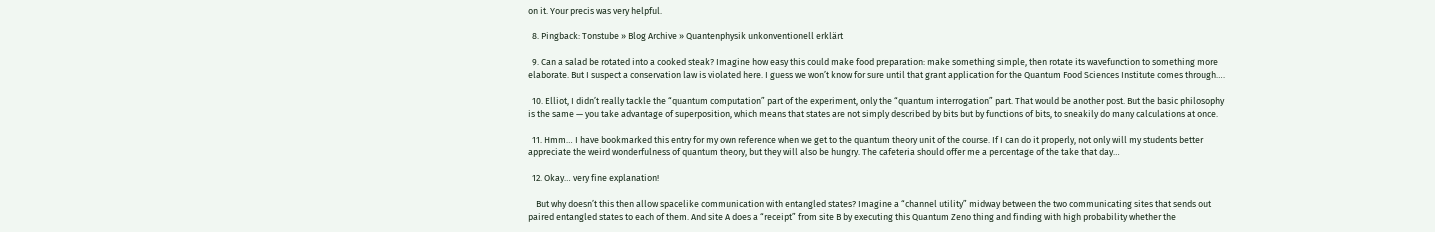on it. Your precis was very helpful.

  8. Pingback: Tonstube » Blog Archive » Quantenphysik unkonventionell erklärt

  9. Can a salad be rotated into a cooked steak? Imagine how easy this could make food preparation: make something simple, then rotate its wavefunction to something more elaborate. But I suspect a conservation law is violated here. I guess we won’t know for sure until that grant application for the Quantum Food Sciences Institute comes through….

  10. Elliot, I didn’t really tackle the “quantum computation” part of the experiment, only the “quantum interrogation” part. That would be another post. But the basic philosophy is the same — you take advantage of superposition, which means that states are not simply described by bits but by functions of bits, to sneakily do many calculations at once.

  11. Hmm… I have bookmarked this entry for my own reference when we get to the quantum theory unit of the course. If I can do it properly, not only will my students better appreciate the weird wonderfulness of quantum theory, but they will also be hungry. The cafeteria should offer me a percentage of the take that day…

  12. Okay… very fine explanation!

    But why doesn’t this then allow spacelike communication with entangled states? Imagine a “channel utility” midway between the two communicating sites that sends out paired entangled states to each of them. And site A does a “receipt” from site B by executing this Quantum Zeno thing and finding with high probability whether the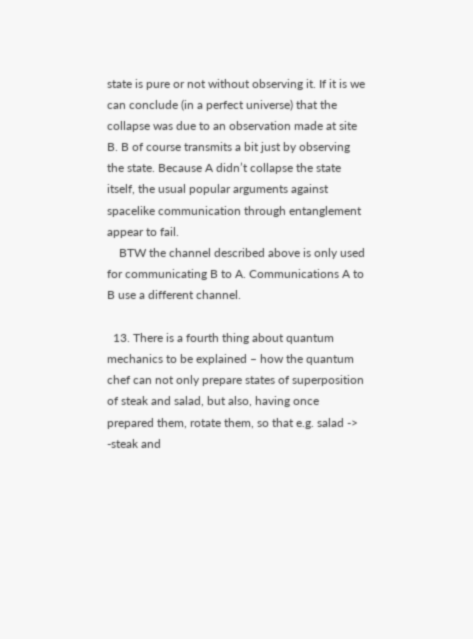state is pure or not without observing it. If it is we can conclude (in a perfect universe) that the collapse was due to an observation made at site B. B of course transmits a bit just by observing the state. Because A didn’t collapse the state itself, the usual popular arguments against spacelike communication through entanglement appear to fail.
    BTW the channel described above is only used for communicating B to A. Communications A to B use a different channel.

  13. There is a fourth thing about quantum mechanics to be explained – how the quantum chef can not only prepare states of superposition of steak and salad, but also, having once prepared them, rotate them, so that e.g. salad -> -steak and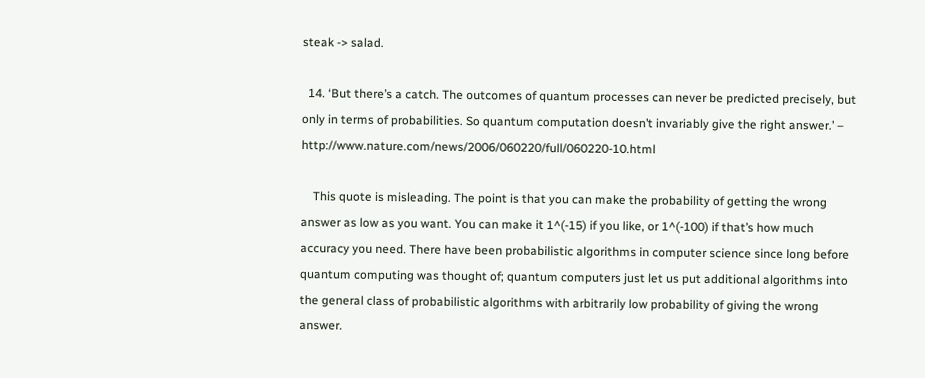steak -> salad.

  14. ‘But there’s a catch. The outcomes of quantum processes can never be predicted precisely, but only in terms of probabilities. So quantum computation doesn’t invariably give the right answer.’ – http://www.nature.com/news/2006/060220/full/060220-10.html

    This quote is misleading. The point is that you can make the probability of getting the wrong answer as low as you want. You can make it 1^(-15) if you like, or 1^(-100) if that’s how much accuracy you need. There have been probabilistic algorithms in computer science since long before quantum computing was thought of; quantum computers just let us put additional algorithms into the general class of probabilistic algorithms with arbitrarily low probability of giving the wrong answer.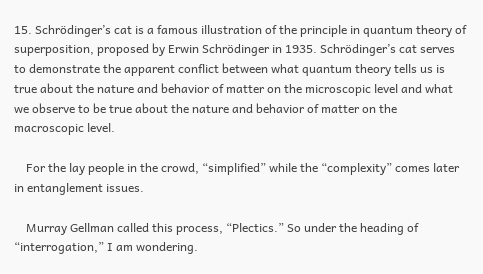15. Schrödinger’s cat is a famous illustration of the principle in quantum theory of superposition, proposed by Erwin Schrödinger in 1935. Schrödinger’s cat serves to demonstrate the apparent conflict between what quantum theory tells us is true about the nature and behavior of matter on the microscopic level and what we observe to be true about the nature and behavior of matter on the macroscopic level.

    For the lay people in the crowd, “simplified” while the “complexity” comes later in entanglement issues.

    Murray Gellman called this process, “Plectics.” So under the heading of “interrogation,” I am wondering.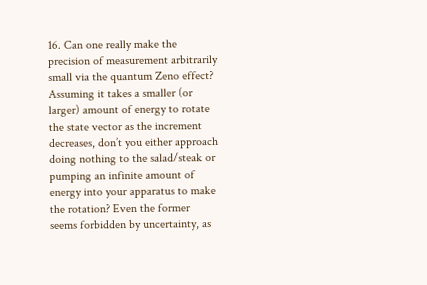16. Can one really make the precision of measurement arbitrarily small via the quantum Zeno effect? Assuming it takes a smaller (or larger) amount of energy to rotate the state vector as the increment decreases, don’t you either approach doing nothing to the salad/steak or pumping an infinite amount of energy into your apparatus to make the rotation? Even the former seems forbidden by uncertainty, as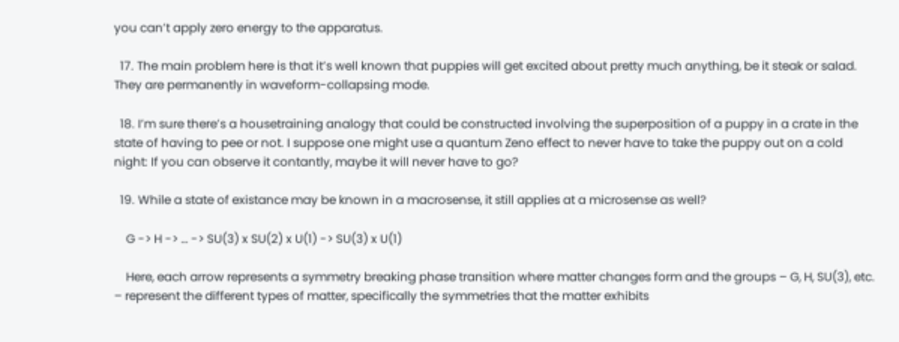you can’t apply zero energy to the apparatus.

  17. The main problem here is that it’s well known that puppies will get excited about pretty much anything, be it steak or salad. They are permanently in waveform-collapsing mode.

  18. I’m sure there’s a housetraining analogy that could be constructed involving the superposition of a puppy in a crate in the state of having to pee or not. I suppose one might use a quantum Zeno effect to never have to take the puppy out on a cold night: If you can observe it contantly, maybe it will never have to go?

  19. While a state of existance may be known in a macrosense, it still applies at a microsense as well?

    G -> H -> … -> SU(3) x SU(2) x U(1) -> SU(3) x U(1)

    Here, each arrow represents a symmetry breaking phase transition where matter changes form and the groups – G, H, SU(3), etc. – represent the different types of matter, specifically the symmetries that the matter exhibits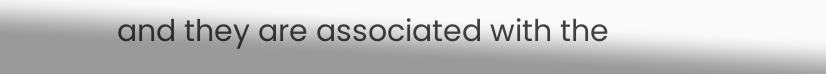and they are associated with the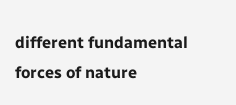different fundamental forces of nature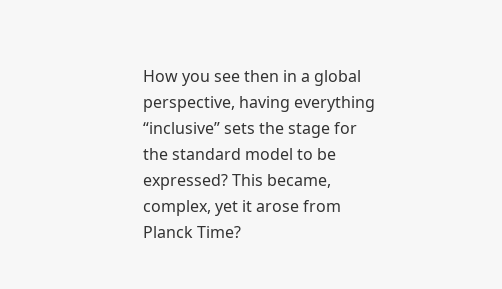How you see then in a global perspective, having everything “inclusive” sets the stage for the standard model to be expressed? This became, complex, yet it arose from Planck Time?